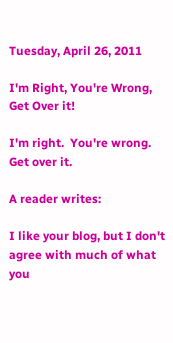Tuesday, April 26, 2011

I'm Right, You're Wrong, Get Over it!

I'm right.  You're wrong.  Get over it.

A reader writes:

I like your blog, but I don't agree with much of what you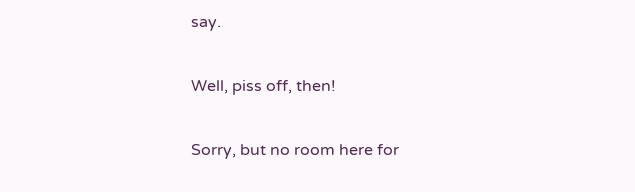say.

Well, piss off, then!

Sorry, but no room here for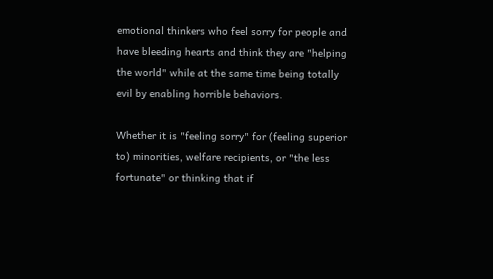emotional thinkers who feel sorry for people and have bleeding hearts and think they are "helping the world" while at the same time being totally evil by enabling horrible behaviors.

Whether it is "feeling sorry" for (feeling superior to) minorities, welfare recipients, or "the less fortunate" or thinking that if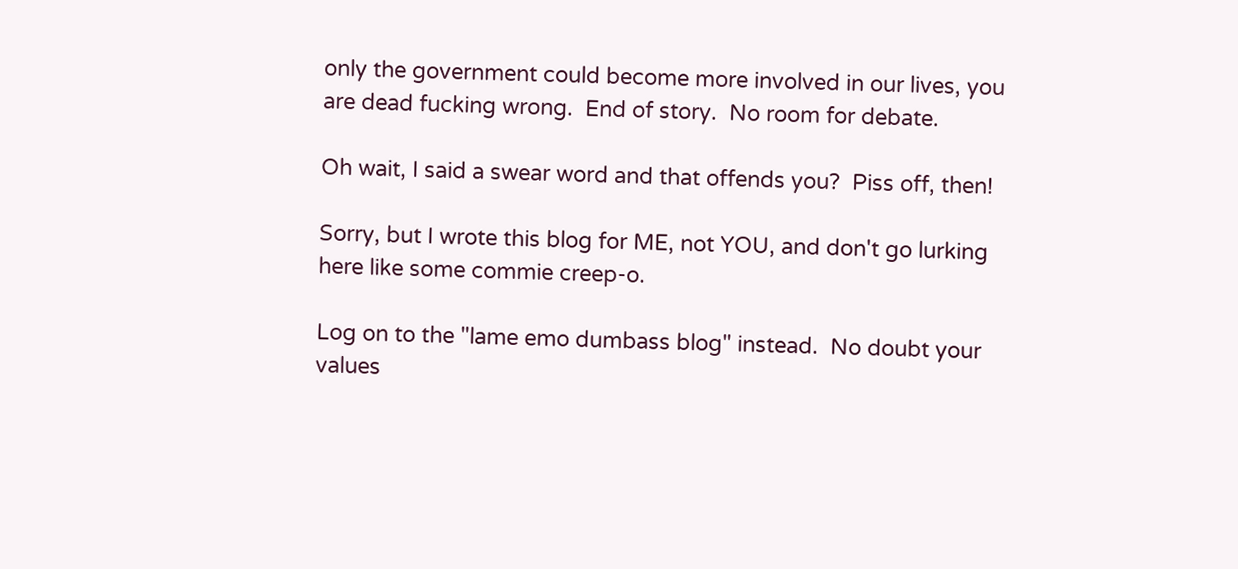only the government could become more involved in our lives, you are dead fucking wrong.  End of story.  No room for debate.

Oh wait, I said a swear word and that offends you?  Piss off, then!

Sorry, but I wrote this blog for ME, not YOU, and don't go lurking here like some commie creep-o.

Log on to the "lame emo dumbass blog" instead.  No doubt your values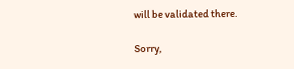will be validated there.

Sorry,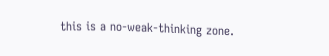this is a no-weak-thinking zone.